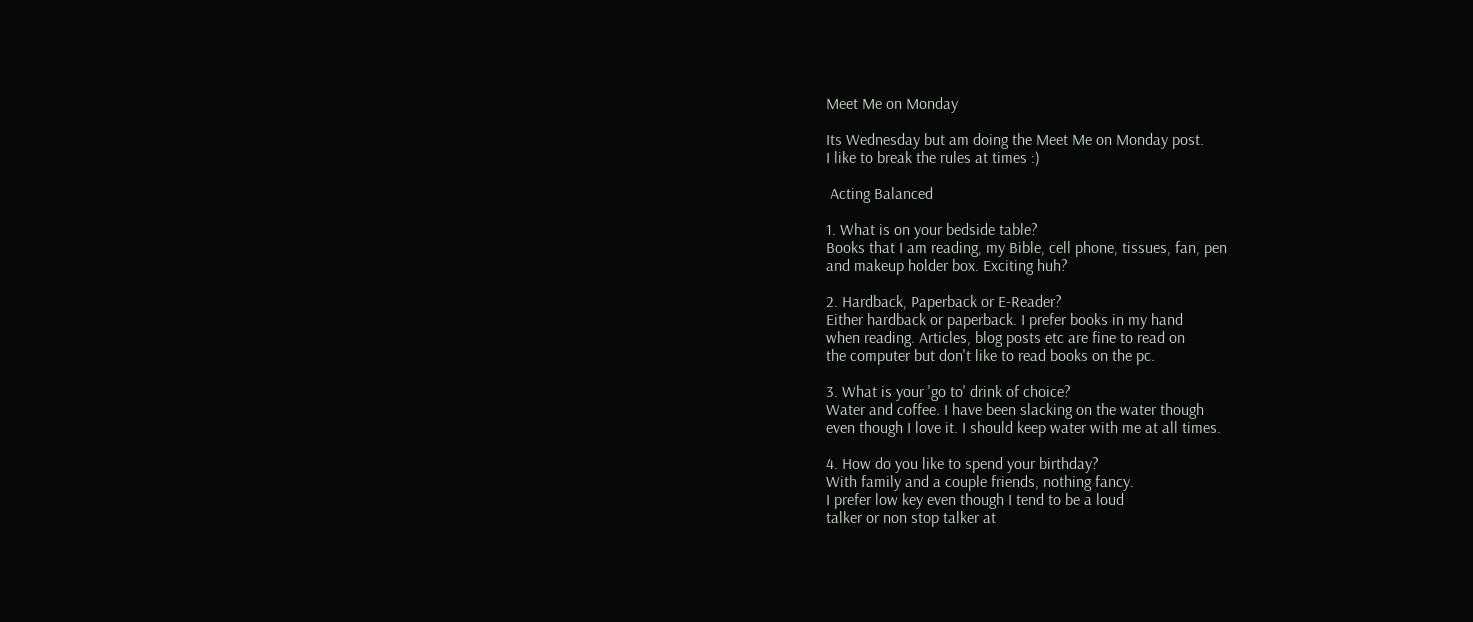Meet Me on Monday

Its Wednesday but am doing the Meet Me on Monday post.
I like to break the rules at times :)

 Acting Balanced

1. What is on your bedside table?
Books that I am reading, my Bible, cell phone, tissues, fan, pen
and makeup holder box. Exciting huh?

2. Hardback, Paperback or E-Reader?
Either hardback or paperback. I prefer books in my hand
when reading. Articles, blog posts etc are fine to read on
the computer but don't like to read books on the pc.

3. What is your 'go to' drink of choice?
Water and coffee. I have been slacking on the water though
even though I love it. I should keep water with me at all times.

4. How do you like to spend your birthday?
With family and a couple friends, nothing fancy.
I prefer low key even though I tend to be a loud
talker or non stop talker at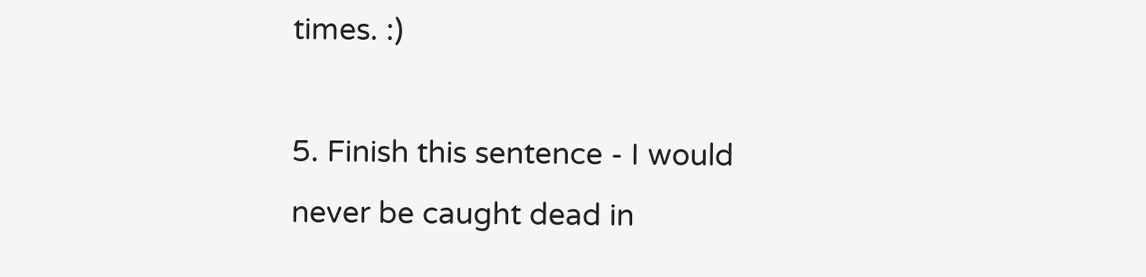times. :)

5. Finish this sentence - I would never be caught dead in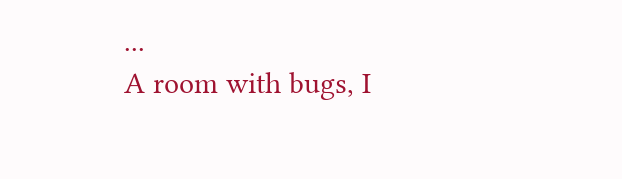...
A room with bugs, I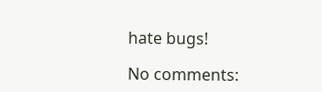hate bugs!

No comments: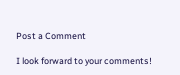Post a Comment

I look forward to your comments!